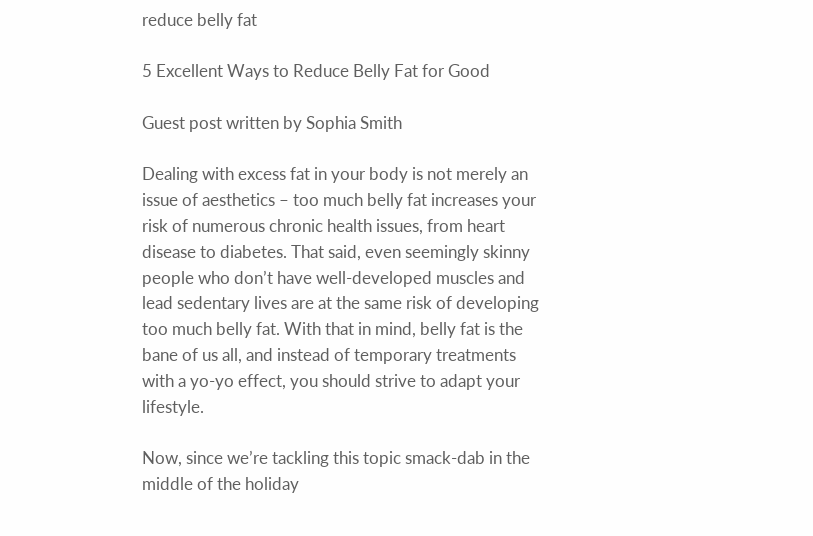reduce belly fat

5 Excellent Ways to Reduce Belly Fat for Good

Guest post written by Sophia Smith

Dealing with excess fat in your body is not merely an issue of aesthetics – too much belly fat increases your risk of numerous chronic health issues, from heart disease to diabetes. That said, even seemingly skinny people who don’t have well-developed muscles and lead sedentary lives are at the same risk of developing too much belly fat. With that in mind, belly fat is the bane of us all, and instead of temporary treatments with a yo-yo effect, you should strive to adapt your lifestyle.

Now, since we’re tackling this topic smack-dab in the middle of the holiday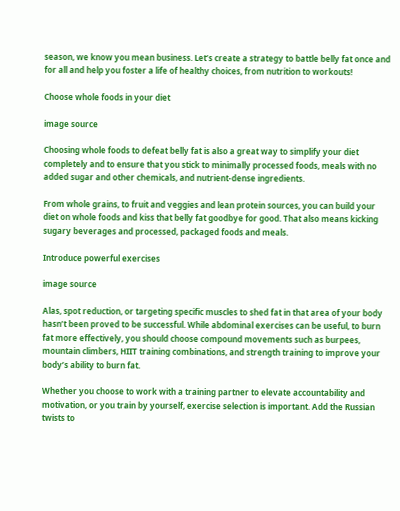season, we know you mean business. Let’s create a strategy to battle belly fat once and for all and help you foster a life of healthy choices, from nutrition to workouts!

Choose whole foods in your diet

image source

Choosing whole foods to defeat belly fat is also a great way to simplify your diet completely and to ensure that you stick to minimally processed foods, meals with no added sugar and other chemicals, and nutrient-dense ingredients.

From whole grains, to fruit and veggies and lean protein sources, you can build your diet on whole foods and kiss that belly fat goodbye for good. That also means kicking sugary beverages and processed, packaged foods and meals.

Introduce powerful exercises

image source

Alas, spot reduction, or targeting specific muscles to shed fat in that area of your body hasn’t been proved to be successful. While abdominal exercises can be useful, to burn fat more effectively, you should choose compound movements such as burpees, mountain climbers, HIIT training combinations, and strength training to improve your body’s ability to burn fat.

Whether you choose to work with a training partner to elevate accountability and motivation, or you train by yourself, exercise selection is important. Add the Russian twists to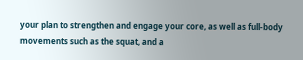your plan to strengthen and engage your core, as well as full-body movements such as the squat, and a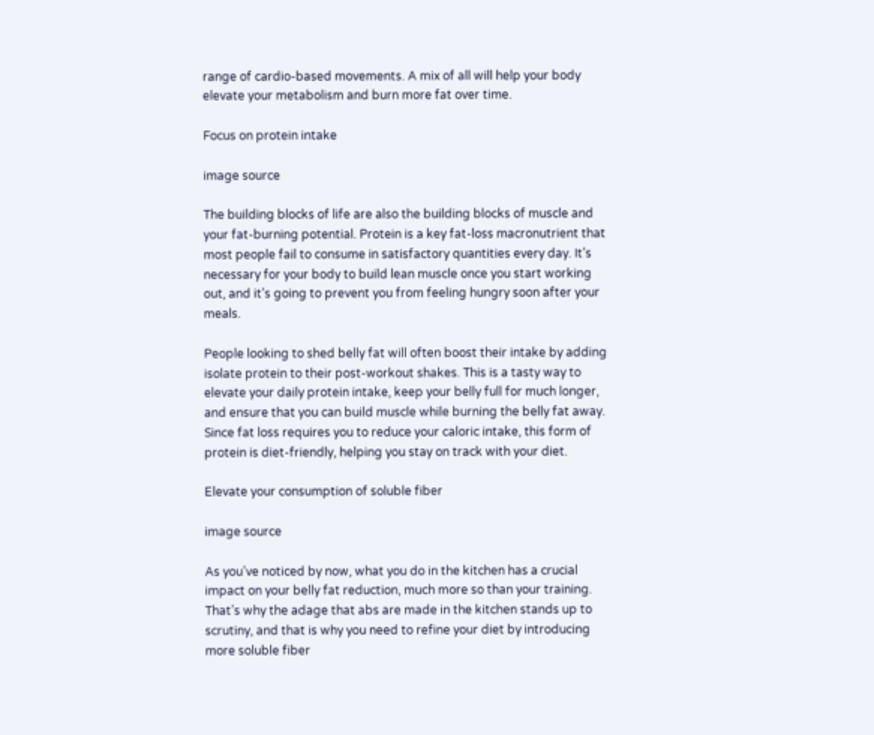range of cardio-based movements. A mix of all will help your body elevate your metabolism and burn more fat over time.

Focus on protein intake

image source

The building blocks of life are also the building blocks of muscle and your fat-burning potential. Protein is a key fat-loss macronutrient that most people fail to consume in satisfactory quantities every day. It’s necessary for your body to build lean muscle once you start working out, and it’s going to prevent you from feeling hungry soon after your meals.

People looking to shed belly fat will often boost their intake by adding isolate protein to their post-workout shakes. This is a tasty way to elevate your daily protein intake, keep your belly full for much longer, and ensure that you can build muscle while burning the belly fat away. Since fat loss requires you to reduce your caloric intake, this form of protein is diet-friendly, helping you stay on track with your diet.

Elevate your consumption of soluble fiber

image source

As you’ve noticed by now, what you do in the kitchen has a crucial impact on your belly fat reduction, much more so than your training. That’s why the adage that abs are made in the kitchen stands up to scrutiny, and that is why you need to refine your diet by introducing more soluble fiber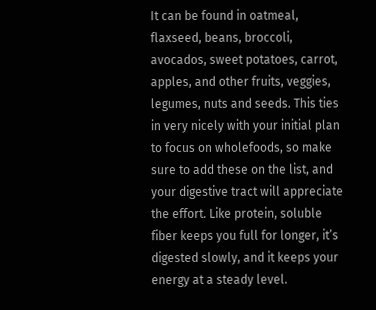It can be found in oatmeal, flaxseed, beans, broccoli, avocados, sweet potatoes, carrot, apples, and other fruits, veggies, legumes, nuts and seeds. This ties in very nicely with your initial plan to focus on wholefoods, so make sure to add these on the list, and your digestive tract will appreciate the effort. Like protein, soluble fiber keeps you full for longer, it’s digested slowly, and it keeps your energy at a steady level.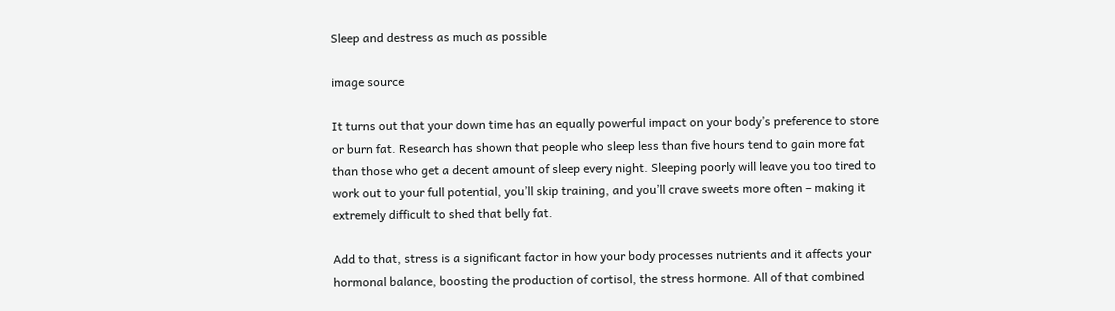Sleep and destress as much as possible

image source

It turns out that your down time has an equally powerful impact on your body’s preference to store or burn fat. Research has shown that people who sleep less than five hours tend to gain more fat than those who get a decent amount of sleep every night. Sleeping poorly will leave you too tired to work out to your full potential, you’ll skip training, and you’ll crave sweets more often – making it extremely difficult to shed that belly fat.

Add to that, stress is a significant factor in how your body processes nutrients and it affects your hormonal balance, boosting the production of cortisol, the stress hormone. All of that combined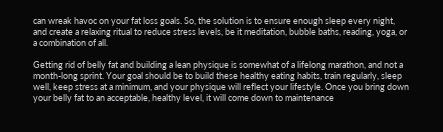can wreak havoc on your fat loss goals. So, the solution is to ensure enough sleep every night, and create a relaxing ritual to reduce stress levels, be it meditation, bubble baths, reading, yoga, or a combination of all.

Getting rid of belly fat and building a lean physique is somewhat of a lifelong marathon, and not a month-long sprint. Your goal should be to build these healthy eating habits, train regularly, sleep well, keep stress at a minimum, and your physique will reflect your lifestyle. Once you bring down your belly fat to an acceptable, healthy level, it will come down to maintenance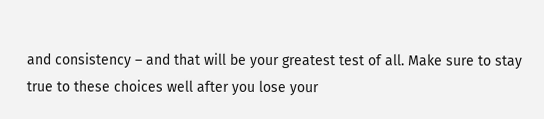and consistency – and that will be your greatest test of all. Make sure to stay true to these choices well after you lose your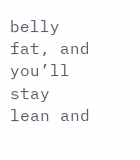belly fat, and you’ll stay lean and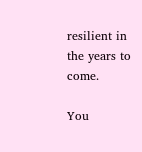resilient in the years to come.

You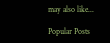may also like...

Popular Posts